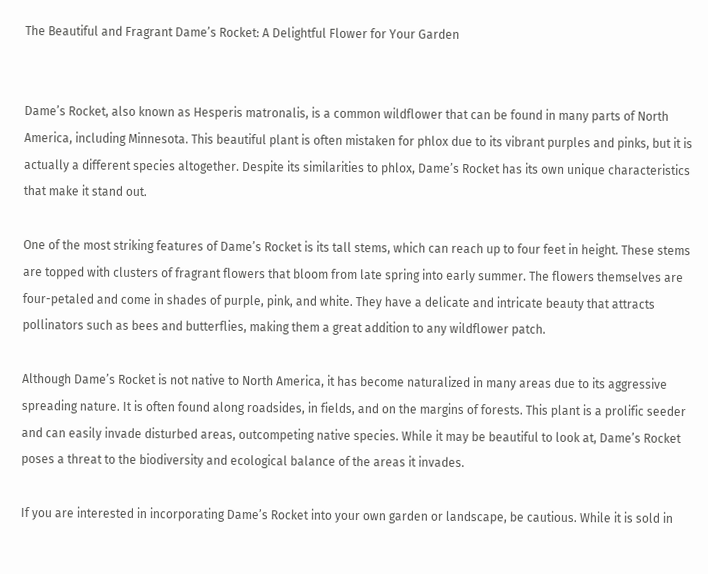The Beautiful and Fragrant Dame’s Rocket: A Delightful Flower for Your Garden


Dame’s Rocket, also known as Hesperis matronalis, is a common wildflower that can be found in many parts of North America, including Minnesota. This beautiful plant is often mistaken for phlox due to its vibrant purples and pinks, but it is actually a different species altogether. Despite its similarities to phlox, Dame’s Rocket has its own unique characteristics that make it stand out.

One of the most striking features of Dame’s Rocket is its tall stems, which can reach up to four feet in height. These stems are topped with clusters of fragrant flowers that bloom from late spring into early summer. The flowers themselves are four-petaled and come in shades of purple, pink, and white. They have a delicate and intricate beauty that attracts pollinators such as bees and butterflies, making them a great addition to any wildflower patch.

Although Dame’s Rocket is not native to North America, it has become naturalized in many areas due to its aggressive spreading nature. It is often found along roadsides, in fields, and on the margins of forests. This plant is a prolific seeder and can easily invade disturbed areas, outcompeting native species. While it may be beautiful to look at, Dame’s Rocket poses a threat to the biodiversity and ecological balance of the areas it invades.

If you are interested in incorporating Dame’s Rocket into your own garden or landscape, be cautious. While it is sold in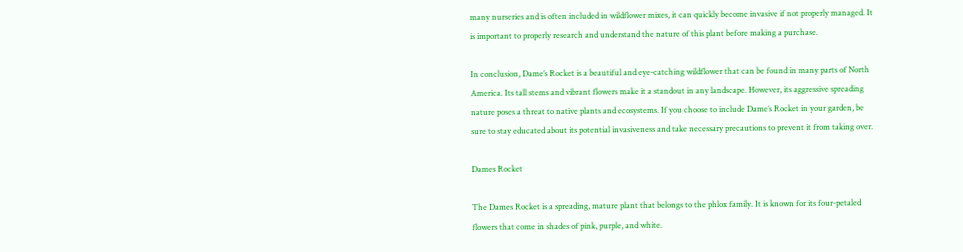many nurseries and is often included in wildflower mixes, it can quickly become invasive if not properly managed. It is important to properly research and understand the nature of this plant before making a purchase.

In conclusion, Dame’s Rocket is a beautiful and eye-catching wildflower that can be found in many parts of North America. Its tall stems and vibrant flowers make it a standout in any landscape. However, its aggressive spreading nature poses a threat to native plants and ecosystems. If you choose to include Dame’s Rocket in your garden, be sure to stay educated about its potential invasiveness and take necessary precautions to prevent it from taking over.

Dames Rocket

The Dames Rocket is a spreading, mature plant that belongs to the phlox family. It is known for its four-petaled flowers that come in shades of pink, purple, and white.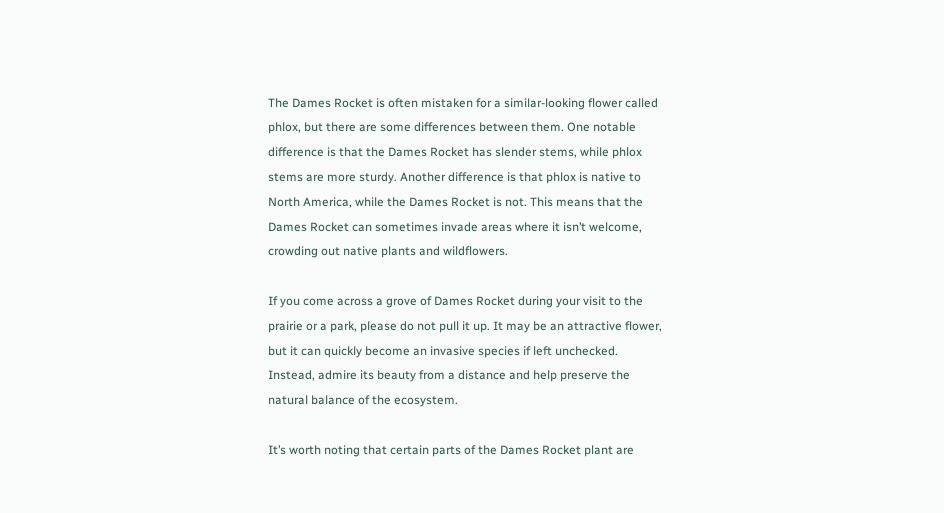The Dames Rocket is often mistaken for a similar-looking flower called phlox, but there are some differences between them. One notable difference is that the Dames Rocket has slender stems, while phlox stems are more sturdy. Another difference is that phlox is native to North America, while the Dames Rocket is not. This means that the Dames Rocket can sometimes invade areas where it isn’t welcome, crowding out native plants and wildflowers.

If you come across a grove of Dames Rocket during your visit to the prairie or a park, please do not pull it up. It may be an attractive flower, but it can quickly become an invasive species if left unchecked. Instead, admire its beauty from a distance and help preserve the natural balance of the ecosystem.

It’s worth noting that certain parts of the Dames Rocket plant are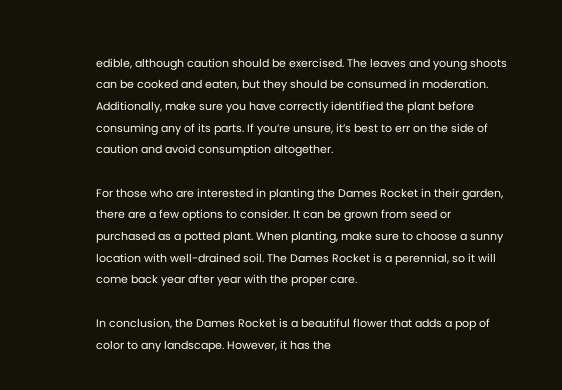edible, although caution should be exercised. The leaves and young shoots can be cooked and eaten, but they should be consumed in moderation. Additionally, make sure you have correctly identified the plant before consuming any of its parts. If you’re unsure, it’s best to err on the side of caution and avoid consumption altogether.

For those who are interested in planting the Dames Rocket in their garden, there are a few options to consider. It can be grown from seed or purchased as a potted plant. When planting, make sure to choose a sunny location with well-drained soil. The Dames Rocket is a perennial, so it will come back year after year with the proper care.

In conclusion, the Dames Rocket is a beautiful flower that adds a pop of color to any landscape. However, it has the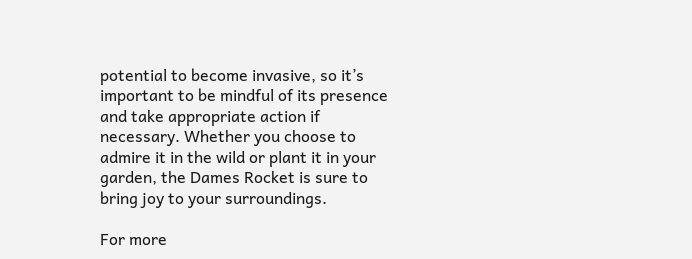potential to become invasive, so it’s important to be mindful of its presence and take appropriate action if necessary. Whether you choose to admire it in the wild or plant it in your garden, the Dames Rocket is sure to bring joy to your surroundings.

For more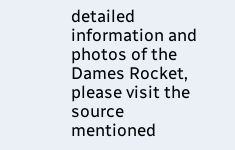detailed information and photos of the Dames Rocket, please visit the source mentioned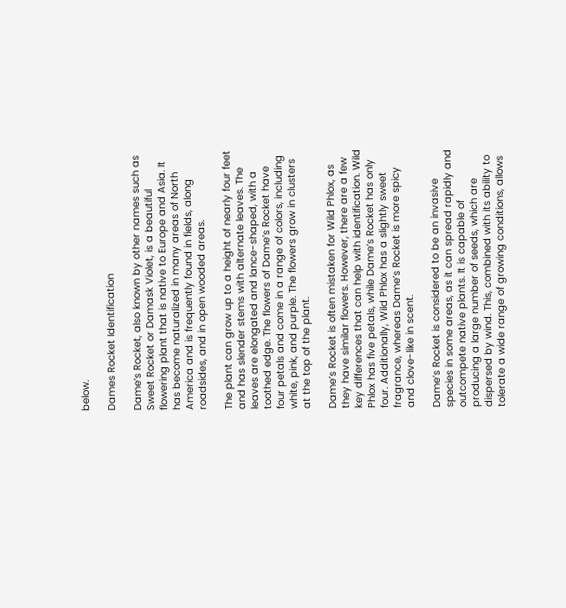below.

Dames Rocket Identification

Dame’s Rocket, also known by other names such as Sweet Rocket or Damask Violet, is a beautiful flowering plant that is native to Europe and Asia. It has become naturalized in many areas of North America and is frequently found in fields, along roadsides, and in open wooded areas.

The plant can grow up to a height of nearly four feet and has slender stems with alternate leaves. The leaves are elongated and lance-shaped, with a toothed edge. The flowers of Dame’s Rocket have four petals and come in a range of colors, including white, pink, and purple. The flowers grow in clusters at the top of the plant.

Dame’s Rocket is often mistaken for Wild Phlox, as they have similar flowers. However, there are a few key differences that can help with identification. Wild Phlox has five petals, while Dame’s Rocket has only four. Additionally, Wild Phlox has a slightly sweet fragrance, whereas Dame’s Rocket is more spicy and clove-like in scent.

Dame’s Rocket is considered to be an invasive species in some areas, as it can spread rapidly and outcompete native plants. It is capable of producing a large number of seeds, which are dispersed by wind. This, combined with its ability to tolerate a wide range of growing conditions, allows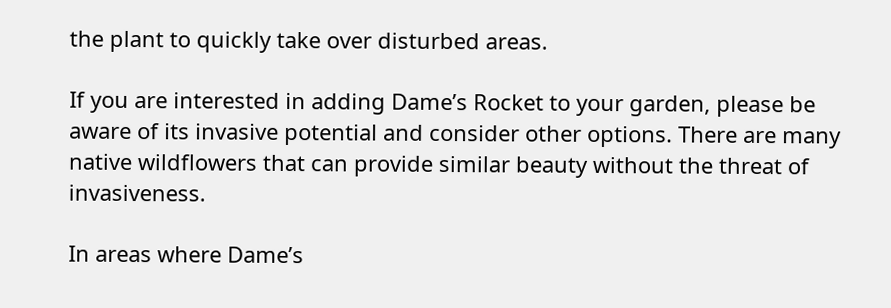the plant to quickly take over disturbed areas.

If you are interested in adding Dame’s Rocket to your garden, please be aware of its invasive potential and consider other options. There are many native wildflowers that can provide similar beauty without the threat of invasiveness.

In areas where Dame’s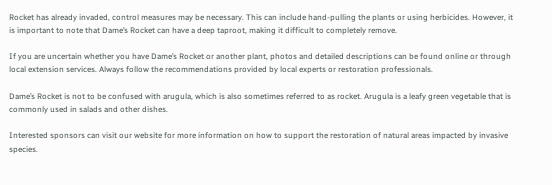Rocket has already invaded, control measures may be necessary. This can include hand-pulling the plants or using herbicides. However, it is important to note that Dame’s Rocket can have a deep taproot, making it difficult to completely remove.

If you are uncertain whether you have Dame’s Rocket or another plant, photos and detailed descriptions can be found online or through local extension services. Always follow the recommendations provided by local experts or restoration professionals.

Dame’s Rocket is not to be confused with arugula, which is also sometimes referred to as rocket. Arugula is a leafy green vegetable that is commonly used in salads and other dishes.

Interested sponsors can visit our website for more information on how to support the restoration of natural areas impacted by invasive species.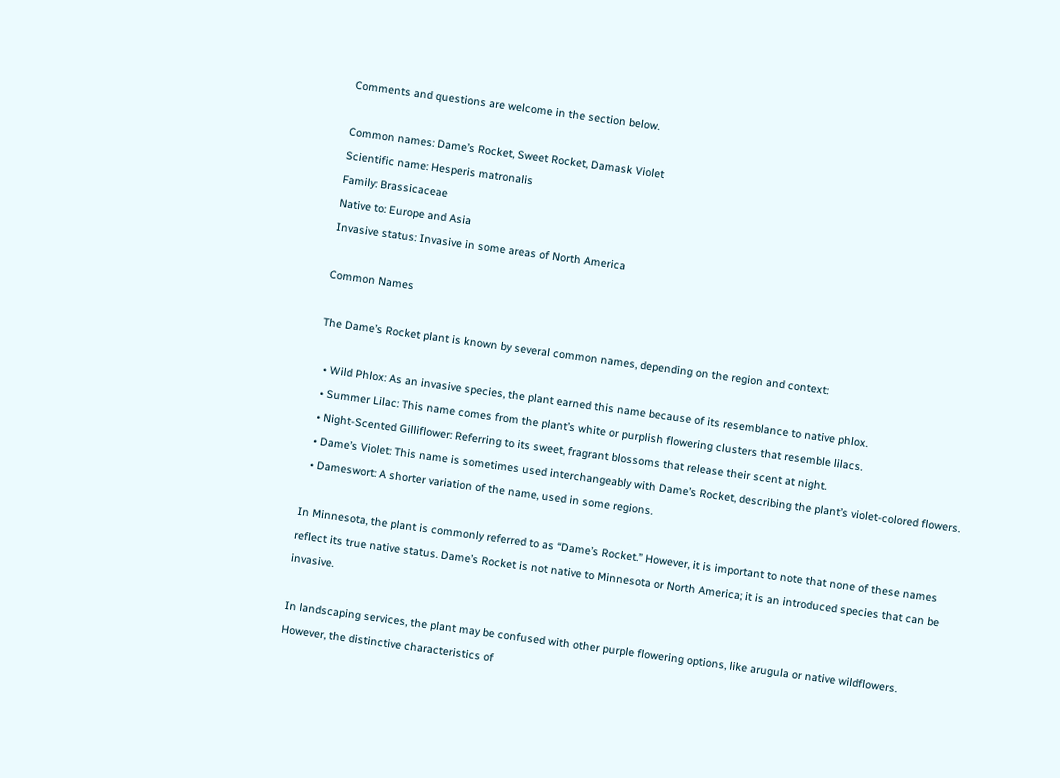Comments and questions are welcome in the section below.

Common names: Dame’s Rocket, Sweet Rocket, Damask Violet
Scientific name: Hesperis matronalis
Family: Brassicaceae
Native to: Europe and Asia
Invasive status: Invasive in some areas of North America

Common Names

The Dame’s Rocket plant is known by several common names, depending on the region and context:

  • Wild Phlox: As an invasive species, the plant earned this name because of its resemblance to native phlox.
  • Summer Lilac: This name comes from the plant’s white or purplish flowering clusters that resemble lilacs.
  • Night-Scented Gilliflower: Referring to its sweet, fragrant blossoms that release their scent at night.
  • Dame’s Violet: This name is sometimes used interchangeably with Dame’s Rocket, describing the plant’s violet-colored flowers.
  • Dameswort: A shorter variation of the name, used in some regions.

In Minnesota, the plant is commonly referred to as “Dame’s Rocket.” However, it is important to note that none of these names reflect its true native status. Dame’s Rocket is not native to Minnesota or North America; it is an introduced species that can be invasive.

In landscaping services, the plant may be confused with other purple flowering options, like arugula or native wildflowers. However, the distinctive characteristics of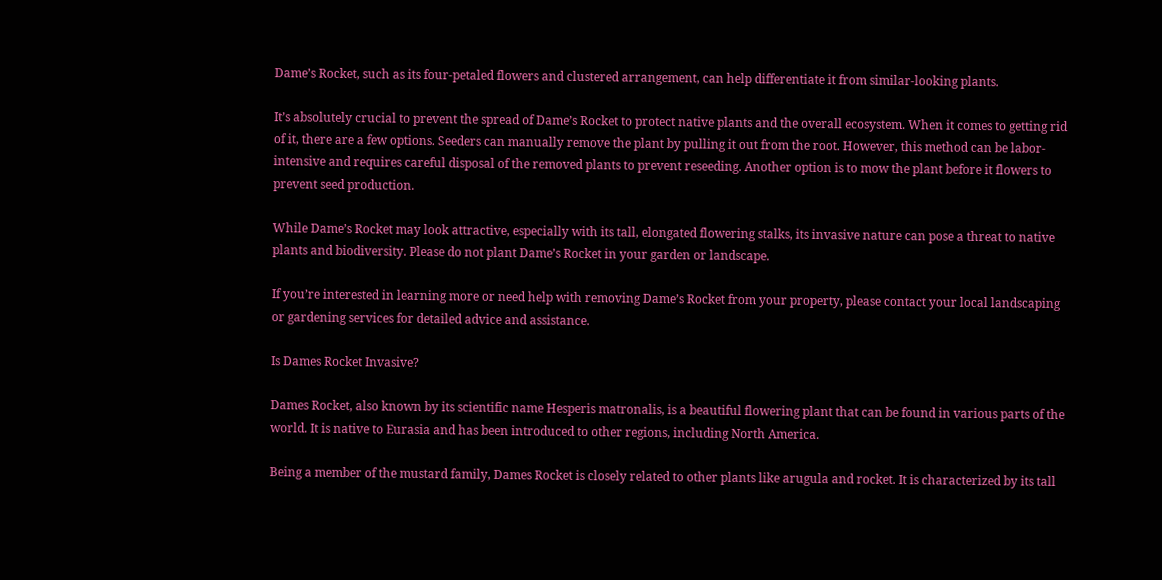Dame’s Rocket, such as its four-petaled flowers and clustered arrangement, can help differentiate it from similar-looking plants.

It’s absolutely crucial to prevent the spread of Dame’s Rocket to protect native plants and the overall ecosystem. When it comes to getting rid of it, there are a few options. Seeders can manually remove the plant by pulling it out from the root. However, this method can be labor-intensive and requires careful disposal of the removed plants to prevent reseeding. Another option is to mow the plant before it flowers to prevent seed production.

While Dame’s Rocket may look attractive, especially with its tall, elongated flowering stalks, its invasive nature can pose a threat to native plants and biodiversity. Please do not plant Dame’s Rocket in your garden or landscape.

If you’re interested in learning more or need help with removing Dame’s Rocket from your property, please contact your local landscaping or gardening services for detailed advice and assistance.

Is Dames Rocket Invasive?

Dames Rocket, also known by its scientific name Hesperis matronalis, is a beautiful flowering plant that can be found in various parts of the world. It is native to Eurasia and has been introduced to other regions, including North America.

Being a member of the mustard family, Dames Rocket is closely related to other plants like arugula and rocket. It is characterized by its tall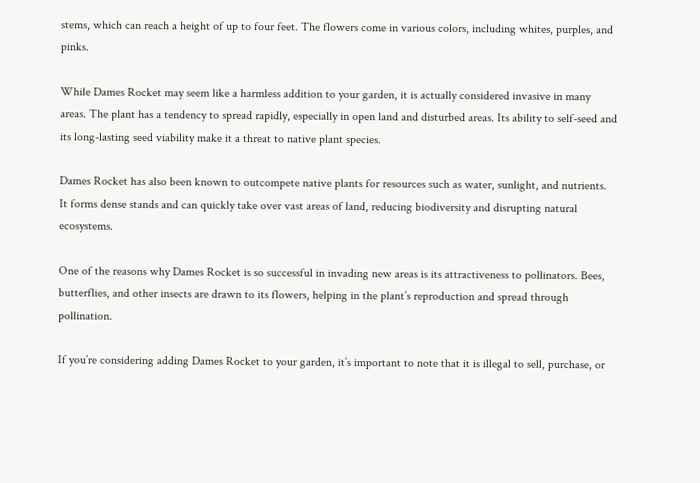stems, which can reach a height of up to four feet. The flowers come in various colors, including whites, purples, and pinks.

While Dames Rocket may seem like a harmless addition to your garden, it is actually considered invasive in many areas. The plant has a tendency to spread rapidly, especially in open land and disturbed areas. Its ability to self-seed and its long-lasting seed viability make it a threat to native plant species.

Dames Rocket has also been known to outcompete native plants for resources such as water, sunlight, and nutrients. It forms dense stands and can quickly take over vast areas of land, reducing biodiversity and disrupting natural ecosystems.

One of the reasons why Dames Rocket is so successful in invading new areas is its attractiveness to pollinators. Bees, butterflies, and other insects are drawn to its flowers, helping in the plant’s reproduction and spread through pollination.

If you’re considering adding Dames Rocket to your garden, it’s important to note that it is illegal to sell, purchase, or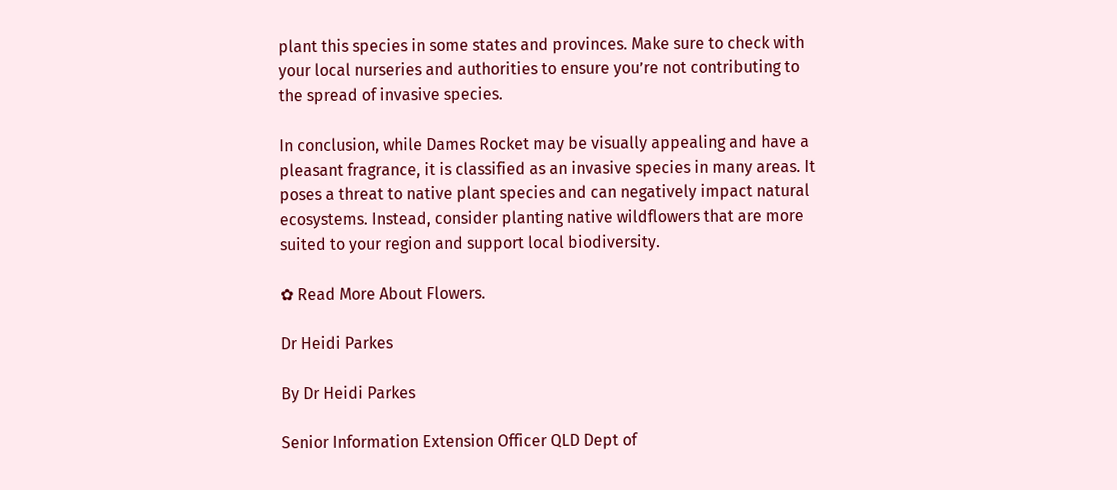plant this species in some states and provinces. Make sure to check with your local nurseries and authorities to ensure you’re not contributing to the spread of invasive species.

In conclusion, while Dames Rocket may be visually appealing and have a pleasant fragrance, it is classified as an invasive species in many areas. It poses a threat to native plant species and can negatively impact natural ecosystems. Instead, consider planting native wildflowers that are more suited to your region and support local biodiversity.

✿ Read More About Flowers.

Dr Heidi Parkes

By Dr Heidi Parkes

Senior Information Extension Officer QLD Dept of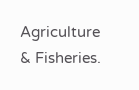Agriculture & Fisheries.